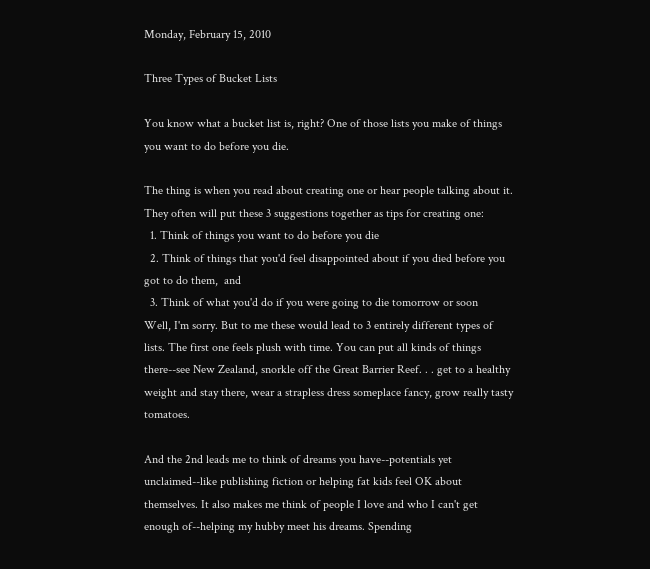Monday, February 15, 2010

Three Types of Bucket Lists

You know what a bucket list is, right? One of those lists you make of things you want to do before you die.

The thing is when you read about creating one or hear people talking about it. They often will put these 3 suggestions together as tips for creating one:
  1. Think of things you want to do before you die
  2. Think of things that you'd feel disappointed about if you died before you got to do them,  and
  3. Think of what you'd do if you were going to die tomorrow or soon
Well, I'm sorry. But to me these would lead to 3 entirely different types of lists. The first one feels plush with time. You can put all kinds of things there--see New Zealand, snorkle off the Great Barrier Reef. . . get to a healthy weight and stay there, wear a strapless dress someplace fancy, grow really tasty tomatoes.

And the 2nd leads me to think of dreams you have--potentials yet unclaimed--like publishing fiction or helping fat kids feel OK about themselves. It also makes me think of people I love and who I can't get enough of--helping my hubby meet his dreams. Spending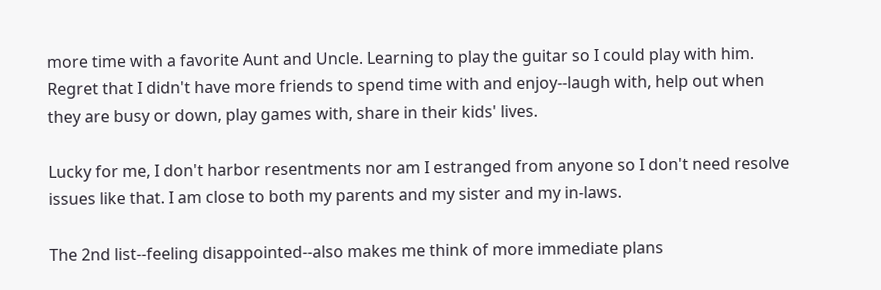more time with a favorite Aunt and Uncle. Learning to play the guitar so I could play with him. Regret that I didn't have more friends to spend time with and enjoy--laugh with, help out when they are busy or down, play games with, share in their kids' lives.

Lucky for me, I don't harbor resentments nor am I estranged from anyone so I don't need resolve issues like that. I am close to both my parents and my sister and my in-laws.

The 2nd list--feeling disappointed--also makes me think of more immediate plans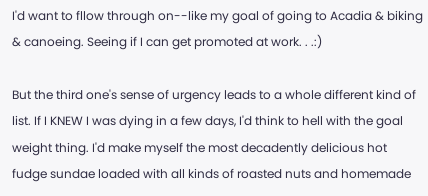I'd want to fllow through on--like my goal of going to Acadia & biking & canoeing. Seeing if I can get promoted at work. . .:)

But the third one's sense of urgency leads to a whole different kind of list. If I KNEW I was dying in a few days, I'd think to hell with the goal weight thing. I'd make myself the most decadently delicious hot fudge sundae loaded with all kinds of roasted nuts and homemade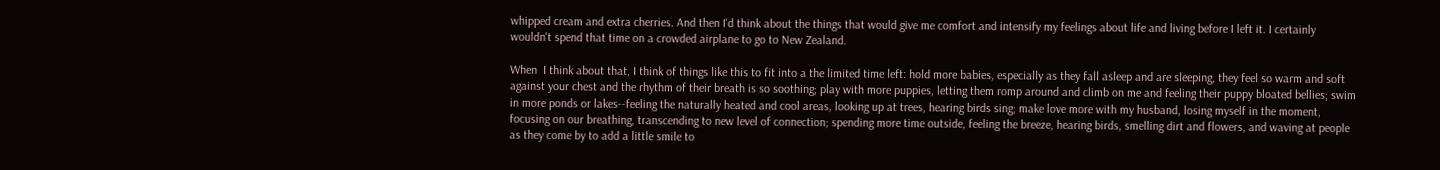whipped cream and extra cherries. And then I'd think about the things that would give me comfort and intensify my feelings about life and living before I left it. I certainly wouldn't spend that time on a crowded airplane to go to New Zealand.

When  I think about that, I think of things like this to fit into a the limited time left: hold more babies, especially as they fall asleep and are sleeping, they feel so warm and soft against your chest and the rhythm of their breath is so soothing; play with more puppies, letting them romp around and climb on me and feeling their puppy bloated bellies; swim in more ponds or lakes--feeling the naturally heated and cool areas, looking up at trees, hearing birds sing; make love more with my husband, losing myself in the moment, focusing on our breathing, transcending to new level of connection; spending more time outside, feeling the breeze, hearing birds, smelling dirt and flowers, and waving at people as they come by to add a little smile to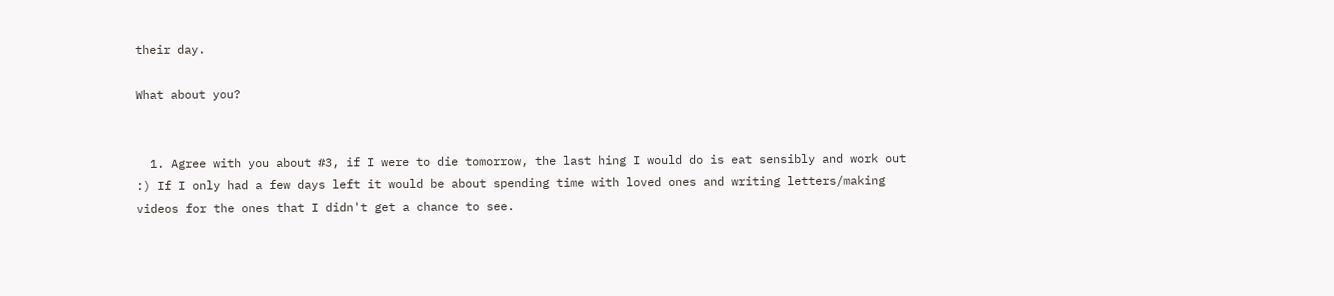their day.

What about you?


  1. Agree with you about #3, if I were to die tomorrow, the last hing I would do is eat sensibly and work out :) If I only had a few days left it would be about spending time with loved ones and writing letters/making videos for the ones that I didn't get a chance to see.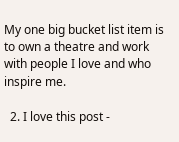My one big bucket list item is to own a theatre and work with people I love and who inspire me.

  2. I love this post -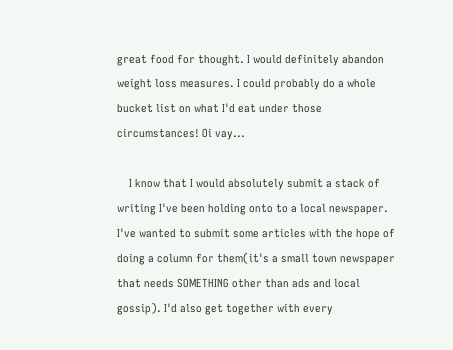great food for thought. I would definitely abandon weight loss measures. I could probably do a whole bucket list on what I'd eat under those circumstances! Oi vay...

    I know that I would absolutely submit a stack of writing I've been holding onto to a local newspaper. I've wanted to submit some articles with the hope of doing a column for them(it's a small town newspaper that needs SOMETHING other than ads and local gossip). I'd also get together with every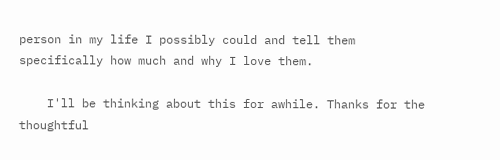person in my life I possibly could and tell them specifically how much and why I love them.

    I'll be thinking about this for awhile. Thanks for the thoughtful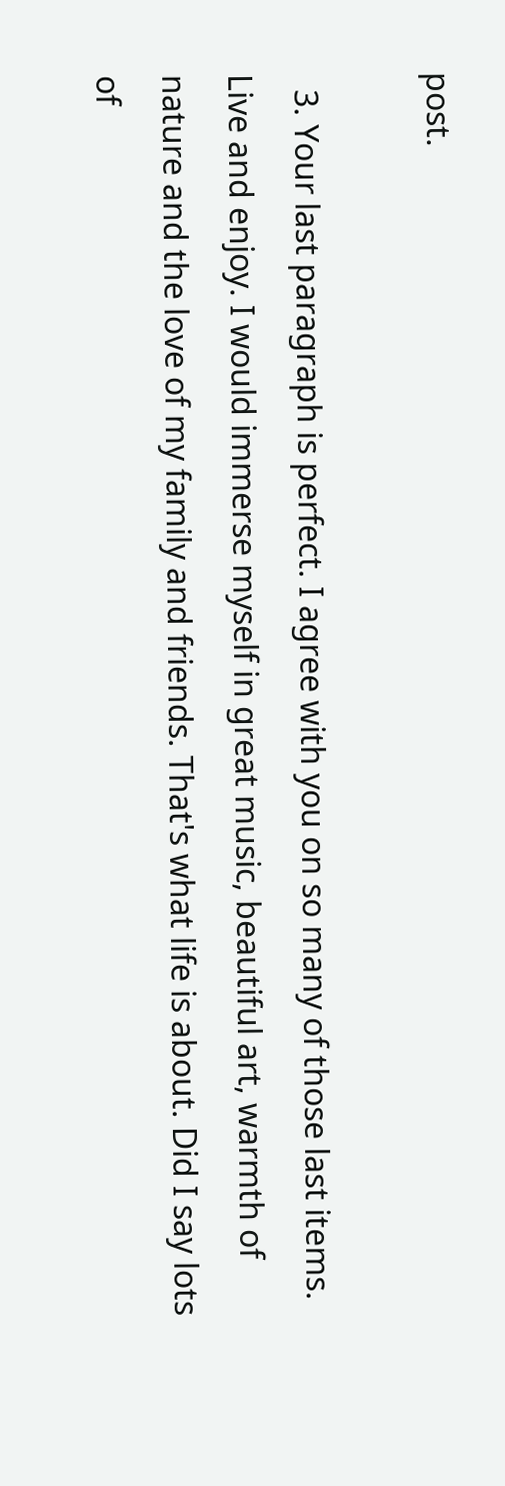post.

  3. Your last paragraph is perfect. I agree with you on so many of those last items. Live and enjoy. I would immerse myself in great music, beautiful art, warmth of nature and the love of my family and friends. That's what life is about. Did I say lots of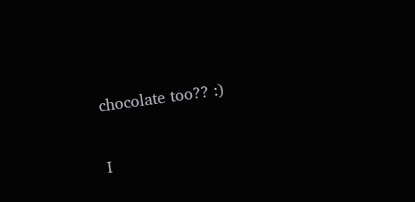chocolate too?? :)


I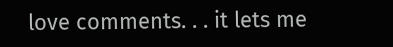love comments. . . it lets me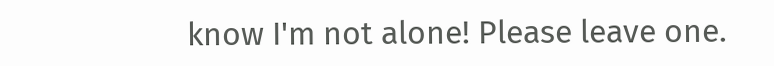know I'm not alone! Please leave one.